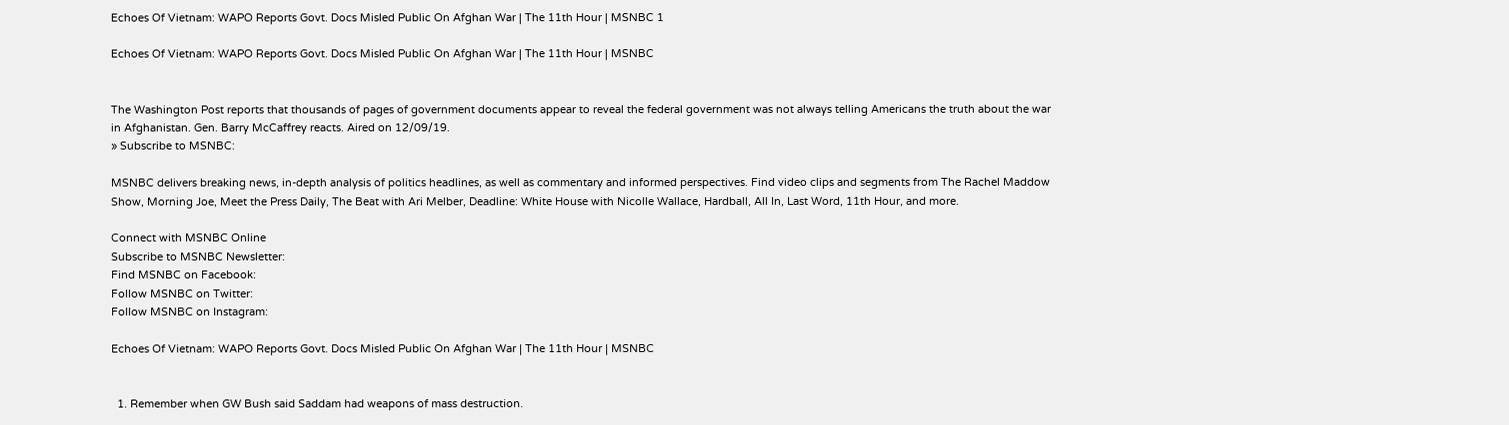Echoes Of Vietnam: WAPO Reports Govt. Docs Misled Public On Afghan War | The 11th Hour | MSNBC 1

Echoes Of Vietnam: WAPO Reports Govt. Docs Misled Public On Afghan War | The 11th Hour | MSNBC


The Washington Post reports that thousands of pages of government documents appear to reveal the federal government was not always telling Americans the truth about the war in Afghanistan. Gen. Barry McCaffrey reacts. Aired on 12/09/19.
» Subscribe to MSNBC:

MSNBC delivers breaking news, in-depth analysis of politics headlines, as well as commentary and informed perspectives. Find video clips and segments from The Rachel Maddow Show, Morning Joe, Meet the Press Daily, The Beat with Ari Melber, Deadline: White House with Nicolle Wallace, Hardball, All In, Last Word, 11th Hour, and more.

Connect with MSNBC Online
Subscribe to MSNBC Newsletter:
Find MSNBC on Facebook:
Follow MSNBC on Twitter:
Follow MSNBC on Instagram:

Echoes Of Vietnam: WAPO Reports Govt. Docs Misled Public On Afghan War | The 11th Hour | MSNBC


  1. Remember when GW Bush said Saddam had weapons of mass destruction.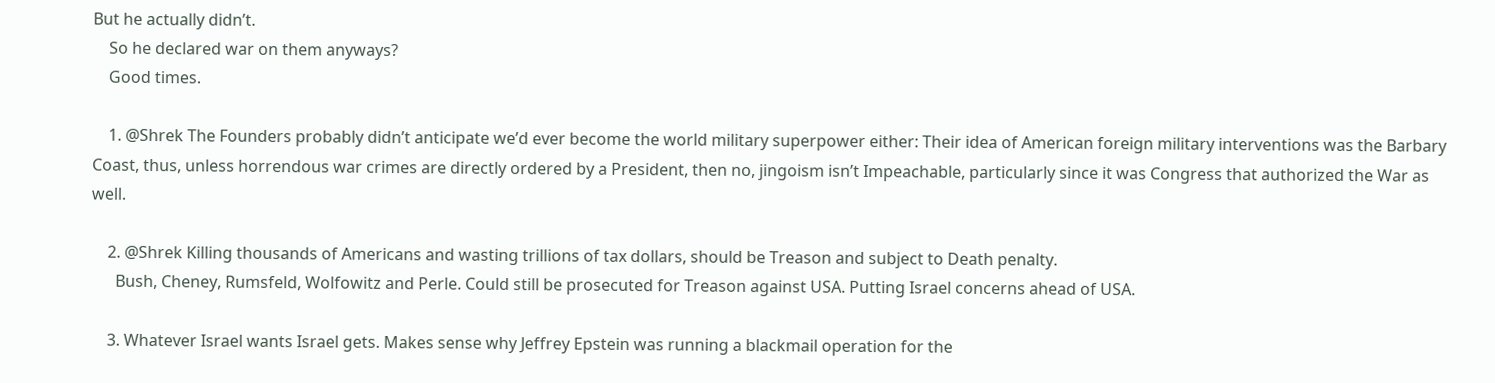But he actually didn’t.
    So he declared war on them anyways?
    Good times.

    1. @Shrek The Founders probably didn’t anticipate we’d ever become the world military superpower either: Their idea of American foreign military interventions was the Barbary Coast, thus, unless horrendous war crimes are directly ordered by a President, then no, jingoism isn’t Impeachable, particularly since it was Congress that authorized the War as well.

    2. @Shrek Killing thousands of Americans and wasting trillions of tax dollars, should be Treason and subject to Death penalty.
      Bush, Cheney, Rumsfeld, Wolfowitz and Perle. Could still be prosecuted for Treason against USA. Putting Israel concerns ahead of USA.

    3. Whatever Israel wants Israel gets. Makes sense why Jeffrey Epstein was running a blackmail operation for the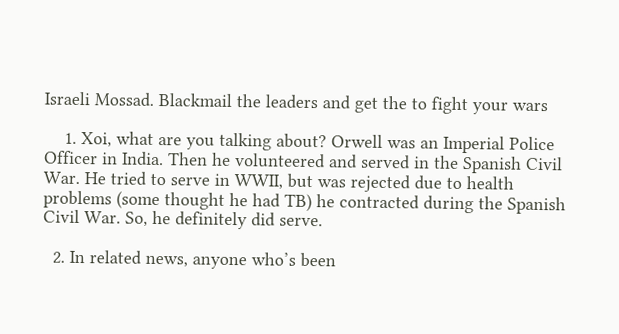Israeli Mossad. Blackmail the leaders and get the to fight your wars

    1. Xoi, what are you talking about? Orwell was an Imperial Police Officer in India. Then he volunteered and served in the Spanish Civil War. He tried to serve in WWII, but was rejected due to health problems (some thought he had TB) he contracted during the Spanish Civil War. So, he definitely did serve.

  2. In related news, anyone who’s been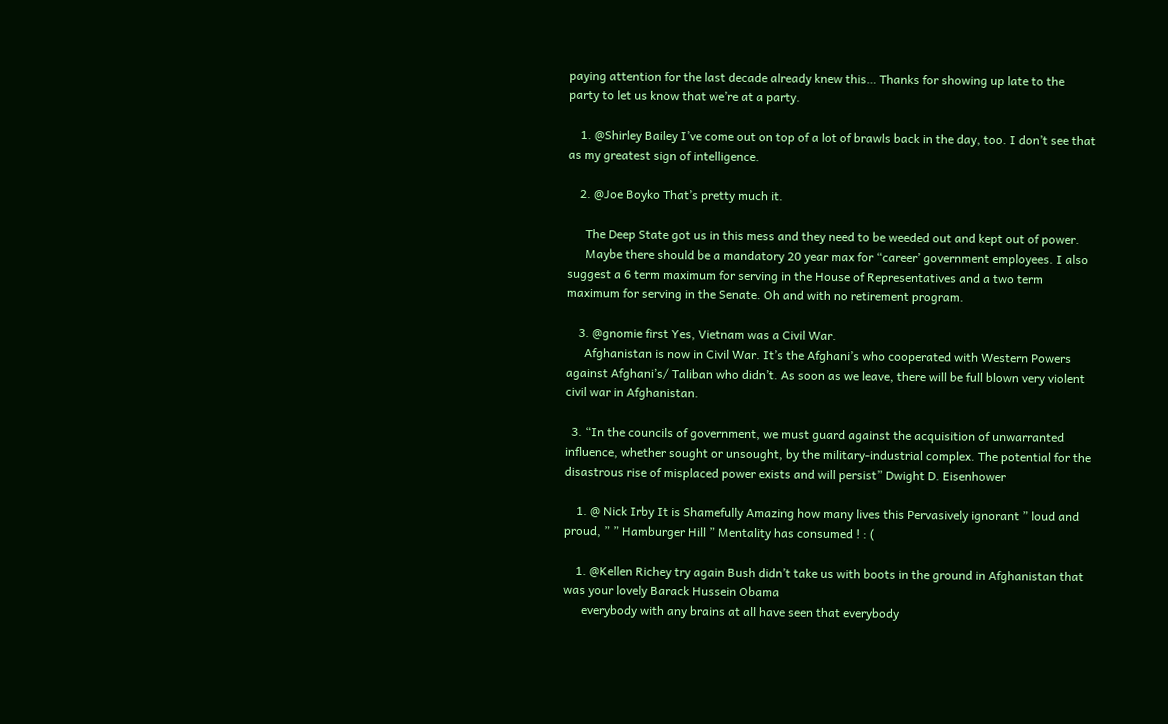paying attention for the last decade already knew this… Thanks for showing up late to the party to let us know that we’re at a party.

    1. @Shirley Bailey I’ve come out on top of a lot of brawls back in the day, too. I don’t see that as my greatest sign of intelligence.

    2. @Joe Boyko That’s pretty much it.

      The Deep State got us in this mess and they need to be weeded out and kept out of power.
      Maybe there should be a mandatory 20 year max for “career’ government employees. I also suggest a 6 term maximum for serving in the House of Representatives and a two term maximum for serving in the Senate. Oh and with no retirement program.

    3. @gnomie first Yes, Vietnam was a Civil War.
      Afghanistan is now in Civil War. It’s the Afghani’s who cooperated with Western Powers against Afghani’s/ Taliban who didn’t. As soon as we leave, there will be full blown very violent civil war in Afghanistan.

  3. “In the councils of government, we must guard against the acquisition of unwarranted influence, whether sought or unsought, by the military-industrial complex. The potential for the disastrous rise of misplaced power exists and will persist” Dwight D. Eisenhower

    1. @ Nick Irby It is Shamefully Amazing how many lives this Pervasively ignorant ” loud and proud, ” ” Hamburger Hill ” Mentality has consumed ! : (

    1. @Kellen Richey try again Bush didn’t take us with boots in the ground in Afghanistan that was your lovely Barack Hussein Obama
      everybody with any brains at all have seen that everybody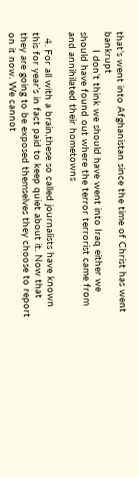that’s went into Afghanistan since the time of Christ has went bankrupt
      I don’t think we should have went into Iraq either we should have found out where the terror terrorist came from and annihilated their hometowns

  4. For all with a brain,these so called journalists have known this for year’s in fact paid to keep quiet about it. Now that they are going to be exposed themselves they choose to report on it now. We cannot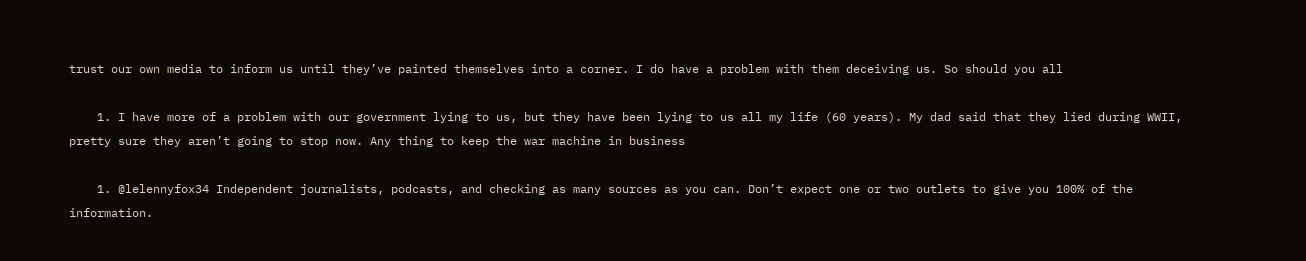trust our own media to inform us until they’ve painted themselves into a corner. I do have a problem with them deceiving us. So should you all

    1. I have more of a problem with our government lying to us, but they have been lying to us all my life (60 years). My dad said that they lied during WWII, pretty sure they aren’t going to stop now. Any thing to keep the war machine in business

    1. @lelennyfox34 Independent journalists, podcasts, and checking as many sources as you can. Don’t expect one or two outlets to give you 100% of the information.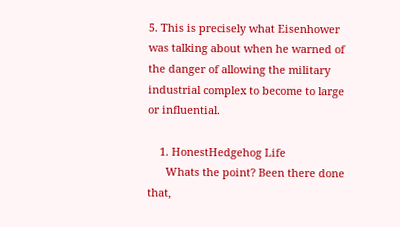5. This is precisely what Eisenhower was talking about when he warned of the danger of allowing the military industrial complex to become to large or influential.

    1. HonestHedgehog Life
      Whats the point? Been there done that,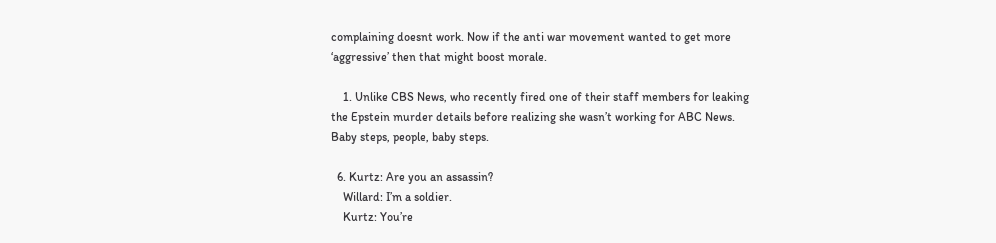complaining doesnt work. Now if the anti war movement wanted to get more ‘aggressive’ then that might boost morale.

    1. Unlike CBS News, who recently fired one of their staff members for leaking the Epstein murder details before realizing she wasn’t working for ABC News. Baby steps, people, baby steps.

  6. Kurtz: Are you an assassin?
    Willard: I’m a soldier.
    Kurtz: You’re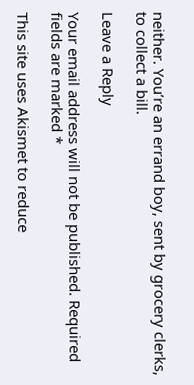neither. You’re an errand boy, sent by grocery clerks, to collect a bill.

Leave a Reply

Your email address will not be published. Required fields are marked *

This site uses Akismet to reduce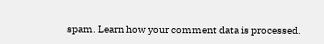spam. Learn how your comment data is processed.